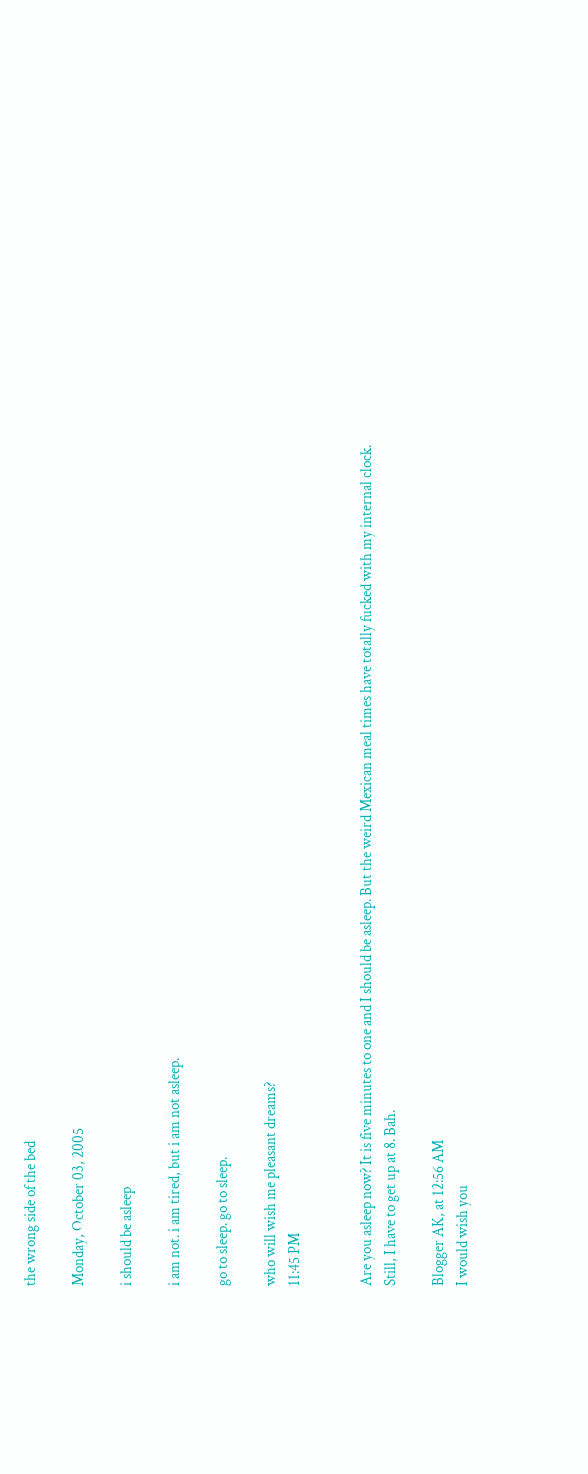the wrong side of the bed

Monday, October 03, 2005

i should be asleep

i am not. i am tired, but i am not asleep.

go to sleep. go to sleep.

who will wish me pleasant dreams?
11:45 PM


Are you asleep now? It is five minutes to one and I should be asleep. But the weird Mexican meal times have totally fucked with my internal clock. Still, I have to get up at 8. Bah.

Blogger AK, at 12:56 AM
I would wish you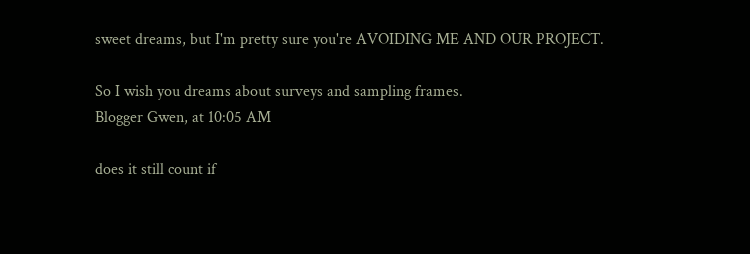sweet dreams, but I'm pretty sure you're AVOIDING ME AND OUR PROJECT.

So I wish you dreams about surveys and sampling frames.
Blogger Gwen, at 10:05 AM

does it still count if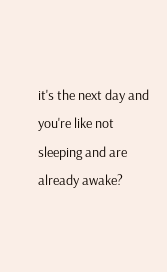it's the next day and you're like not sleeping and are already awake?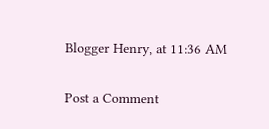Blogger Henry, at 11:36 AM

Post a Comment